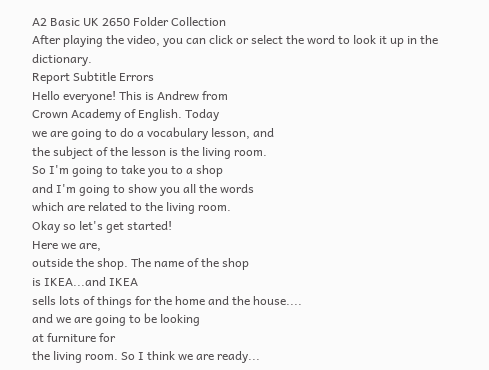A2 Basic UK 2650 Folder Collection
After playing the video, you can click or select the word to look it up in the dictionary.
Report Subtitle Errors
Hello everyone! This is Andrew from
Crown Academy of English. Today
we are going to do a vocabulary lesson, and
the subject of the lesson is the living room.
So I'm going to take you to a shop
and I'm going to show you all the words
which are related to the living room.
Okay so let's get started!
Here we are,
outside the shop. The name of the shop
is IKEA...and IKEA
sells lots of things for the home and the house....
and we are going to be looking
at furniture for
the living room. So I think we are ready...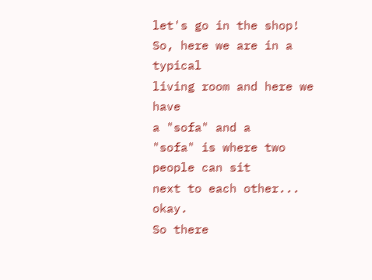let's go in the shop!
So, here we are in a typical
living room and here we have
a "sofa" and a
"sofa" is where two people can sit
next to each other... okay.
So there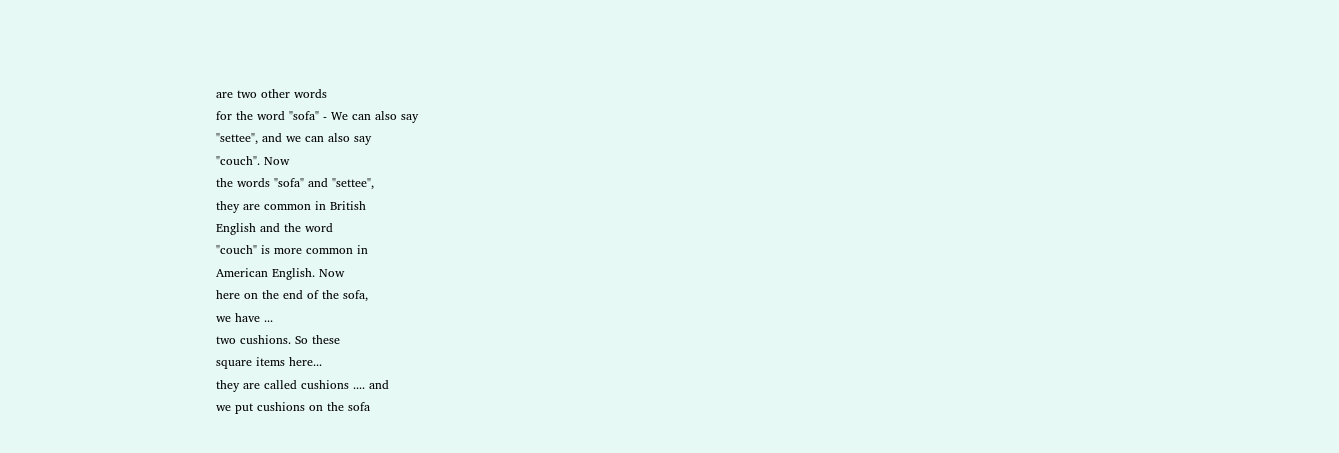are two other words
for the word "sofa" - We can also say
"settee", and we can also say
"couch". Now
the words "sofa" and "settee",
they are common in British
English and the word
"couch" is more common in
American English. Now
here on the end of the sofa,
we have ...
two cushions. So these
square items here...
they are called cushions .... and
we put cushions on the sofa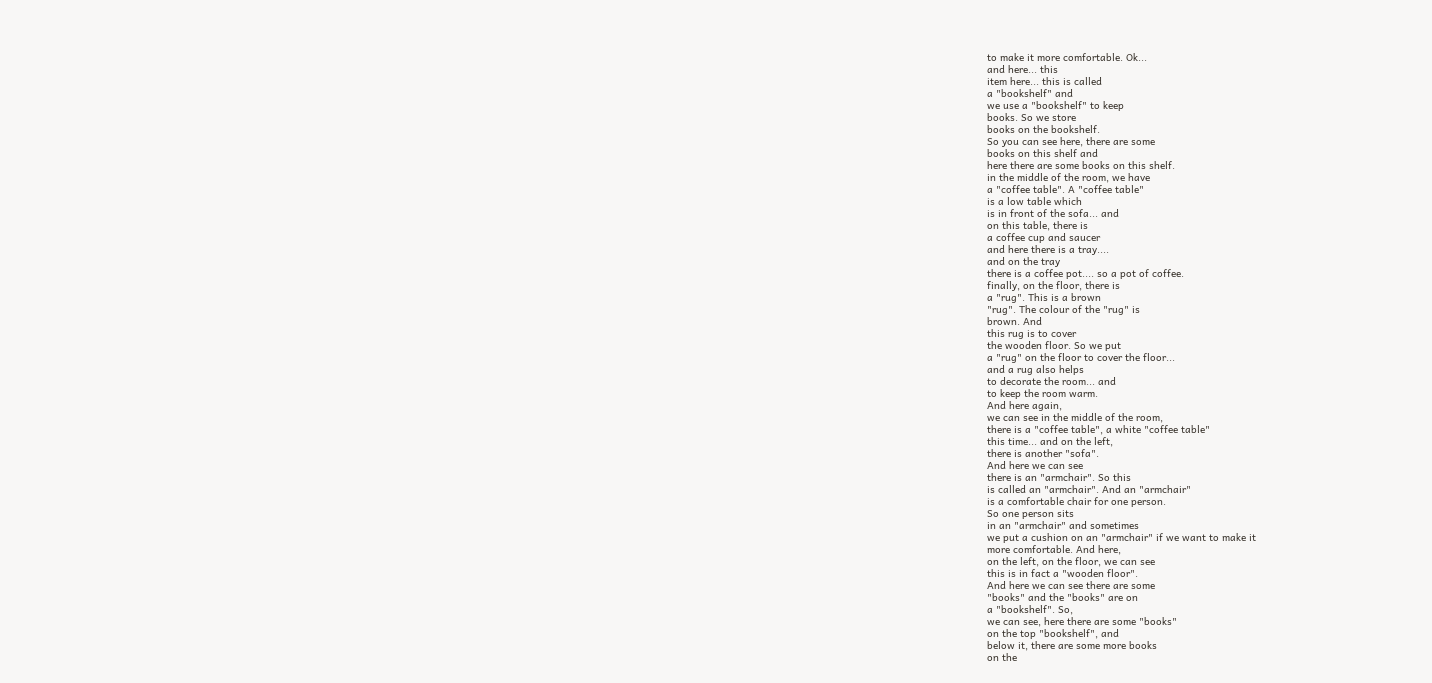to make it more comfortable. Ok...
and here... this
item here... this is called
a "bookshelf" and
we use a "bookshelf" to keep
books. So we store
books on the bookshelf.
So you can see here, there are some
books on this shelf and
here there are some books on this shelf.
in the middle of the room, we have
a "coffee table". A "coffee table"
is a low table which
is in front of the sofa... and
on this table, there is
a coffee cup and saucer
and here there is a tray....
and on the tray
there is a coffee pot.... so a pot of coffee.
finally, on the floor, there is
a "rug". This is a brown
"rug". The colour of the "rug" is
brown. And
this rug is to cover
the wooden floor. So we put
a "rug" on the floor to cover the floor...
and a rug also helps
to decorate the room... and
to keep the room warm.
And here again,
we can see in the middle of the room,
there is a "coffee table", a white "coffee table"
this time... and on the left,
there is another "sofa".
And here we can see
there is an "armchair". So this
is called an "armchair". And an "armchair"
is a comfortable chair for one person.
So one person sits
in an "armchair" and sometimes
we put a cushion on an "armchair" if we want to make it
more comfortable. And here,
on the left, on the floor, we can see
this is in fact a "wooden floor".
And here we can see there are some
"books" and the "books" are on
a "bookshelf". So,
we can see, here there are some "books"
on the top "bookshelf", and
below it, there are some more books
on the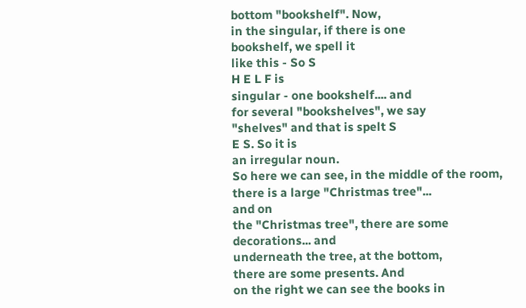bottom "bookshelf". Now,
in the singular, if there is one
bookshelf, we spell it
like this - So S
H E L F is
singular - one bookshelf.... and
for several "bookshelves", we say
"shelves" and that is spelt S
E S. So it is
an irregular noun.
So here we can see, in the middle of the room,
there is a large "Christmas tree"...
and on
the "Christmas tree", there are some
decorations... and
underneath the tree, at the bottom,
there are some presents. And
on the right we can see the books in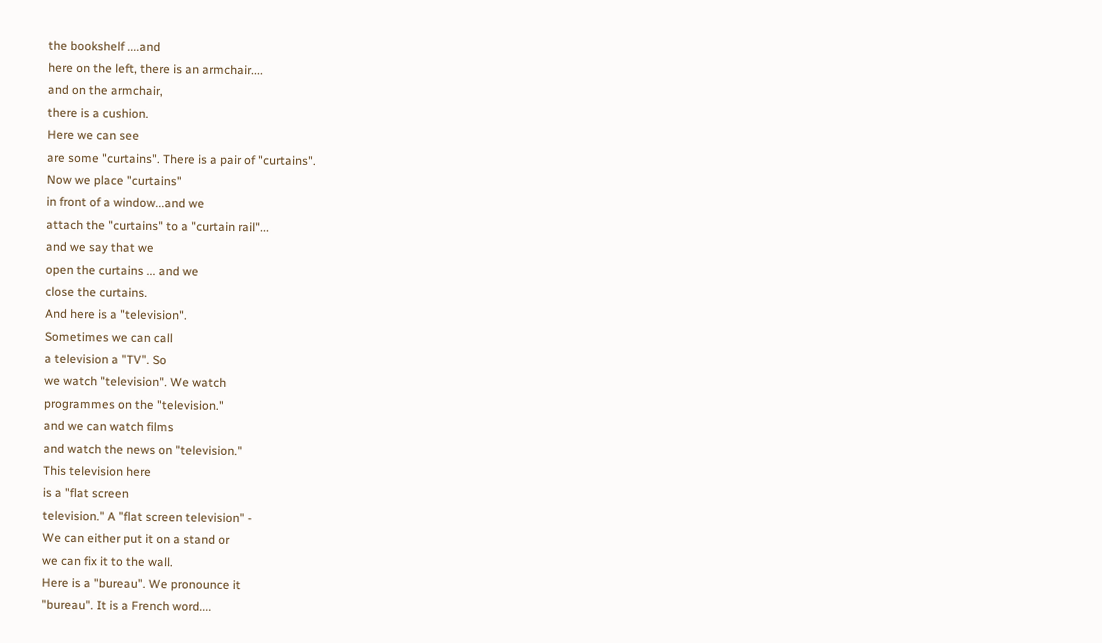the bookshelf ....and
here on the left, there is an armchair....
and on the armchair,
there is a cushion.
Here we can see
are some "curtains". There is a pair of "curtains".
Now we place "curtains"
in front of a window...and we
attach the "curtains" to a "curtain rail"...
and we say that we
open the curtains ... and we
close the curtains.
And here is a "television".
Sometimes we can call
a television a "TV". So
we watch "television". We watch
programmes on the "television."
and we can watch films
and watch the news on "television."
This television here
is a "flat screen
television." A "flat screen television" -
We can either put it on a stand or
we can fix it to the wall.
Here is a "bureau". We pronounce it
"bureau". It is a French word....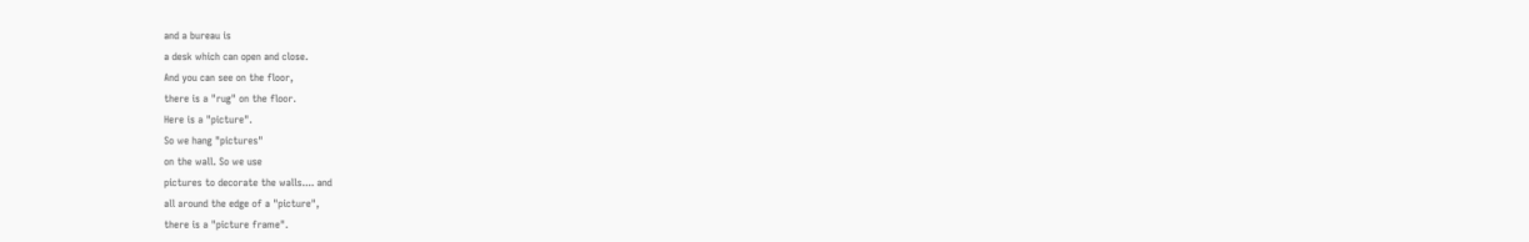and a bureau is
a desk which can open and close.
And you can see on the floor,
there is a "rug" on the floor.
Here is a "picture".
So we hang "pictures"
on the wall. So we use
pictures to decorate the walls.... and
all around the edge of a "picture",
there is a "picture frame".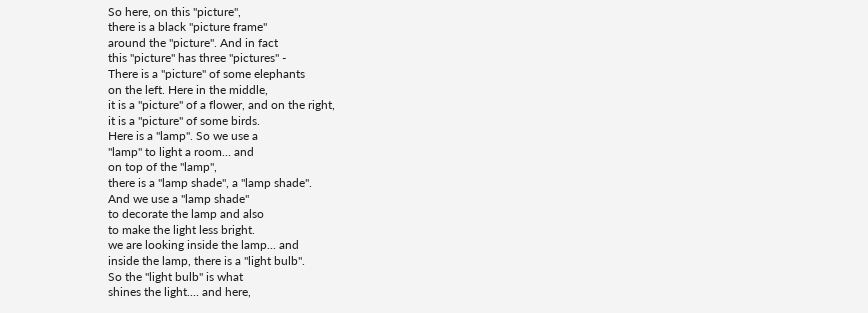So here, on this "picture",
there is a black "picture frame"
around the "picture". And in fact
this "picture" has three "pictures" -
There is a "picture" of some elephants
on the left. Here in the middle,
it is a "picture" of a flower, and on the right,
it is a "picture" of some birds.
Here is a "lamp". So we use a
"lamp" to light a room... and
on top of the "lamp",
there is a "lamp shade", a "lamp shade".
And we use a "lamp shade"
to decorate the lamp and also
to make the light less bright.
we are looking inside the lamp... and
inside the lamp, there is a "light bulb".
So the "light bulb" is what
shines the light.... and here,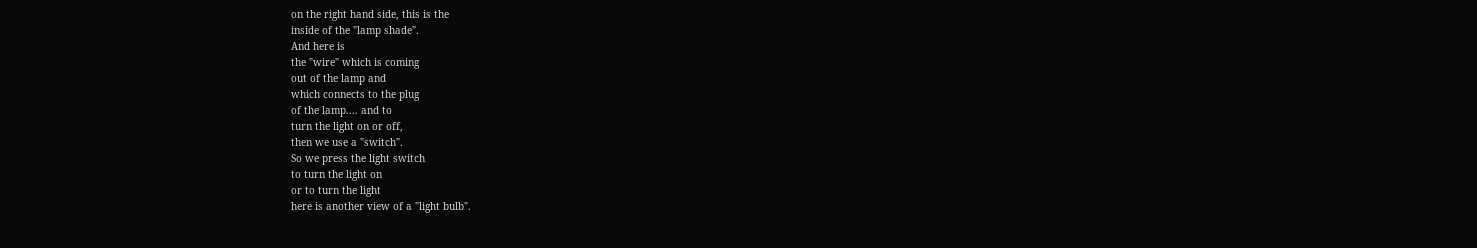on the right hand side, this is the
inside of the "lamp shade".
And here is
the "wire" which is coming
out of the lamp and
which connects to the plug
of the lamp.... and to
turn the light on or off,
then we use a "switch".
So we press the light switch
to turn the light on
or to turn the light
here is another view of a "light bulb".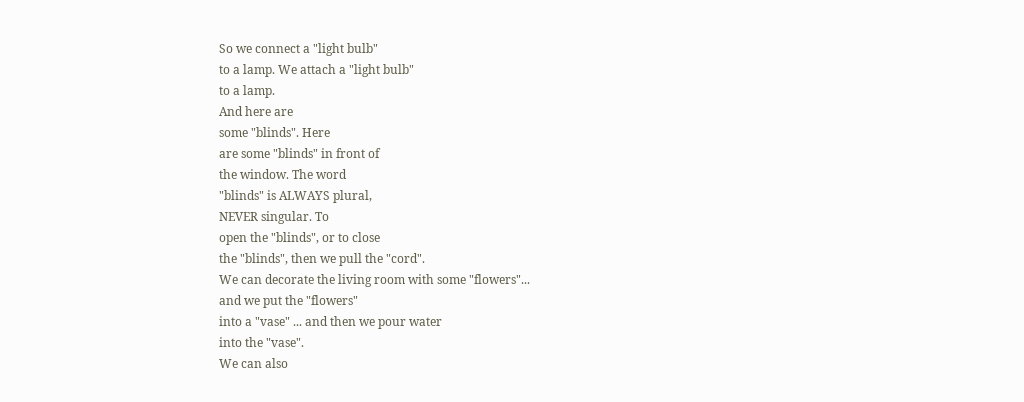So we connect a "light bulb"
to a lamp. We attach a "light bulb"
to a lamp.
And here are
some "blinds". Here
are some "blinds" in front of
the window. The word
"blinds" is ALWAYS plural,
NEVER singular. To
open the "blinds", or to close
the "blinds", then we pull the "cord".
We can decorate the living room with some "flowers"...
and we put the "flowers"
into a "vase" ... and then we pour water
into the "vase".
We can also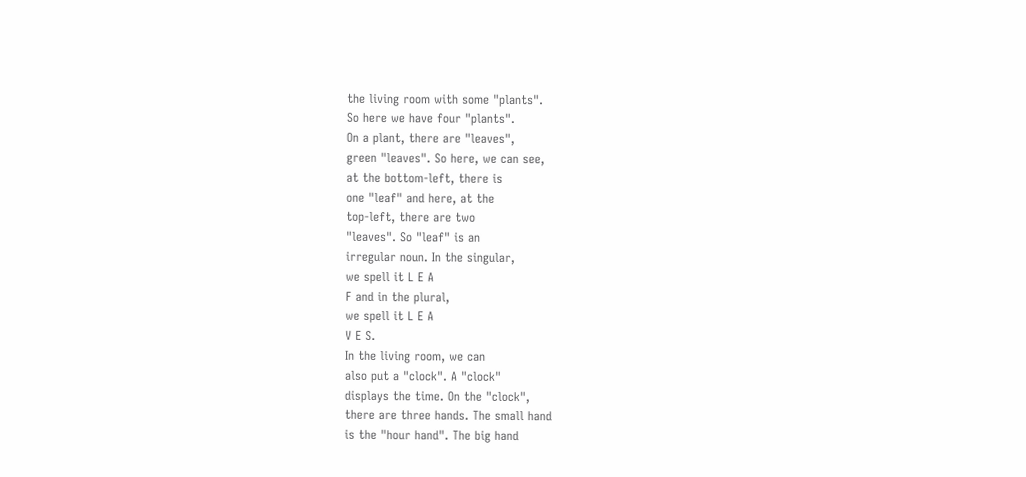the living room with some "plants".
So here we have four "plants".
On a plant, there are "leaves",
green "leaves". So here, we can see,
at the bottom-left, there is
one "leaf" and here, at the
top-left, there are two
"leaves". So "leaf" is an
irregular noun. In the singular,
we spell it L E A
F and in the plural,
we spell it L E A
V E S.
In the living room, we can
also put a "clock". A "clock"
displays the time. On the "clock",
there are three hands. The small hand
is the "hour hand". The big hand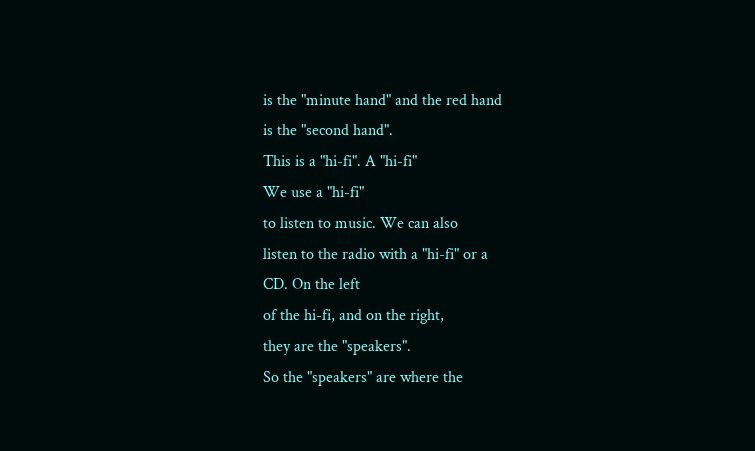is the "minute hand" and the red hand
is the "second hand".
This is a "hi-fi". A "hi-fi"
We use a "hi-fi"
to listen to music. We can also
listen to the radio with a "hi-fi" or a
CD. On the left
of the hi-fi, and on the right,
they are the "speakers".
So the "speakers" are where the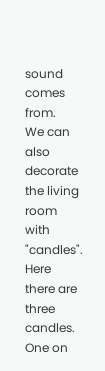sound comes from.
We can also
decorate the living room with "candles".
Here there are three candles.
One on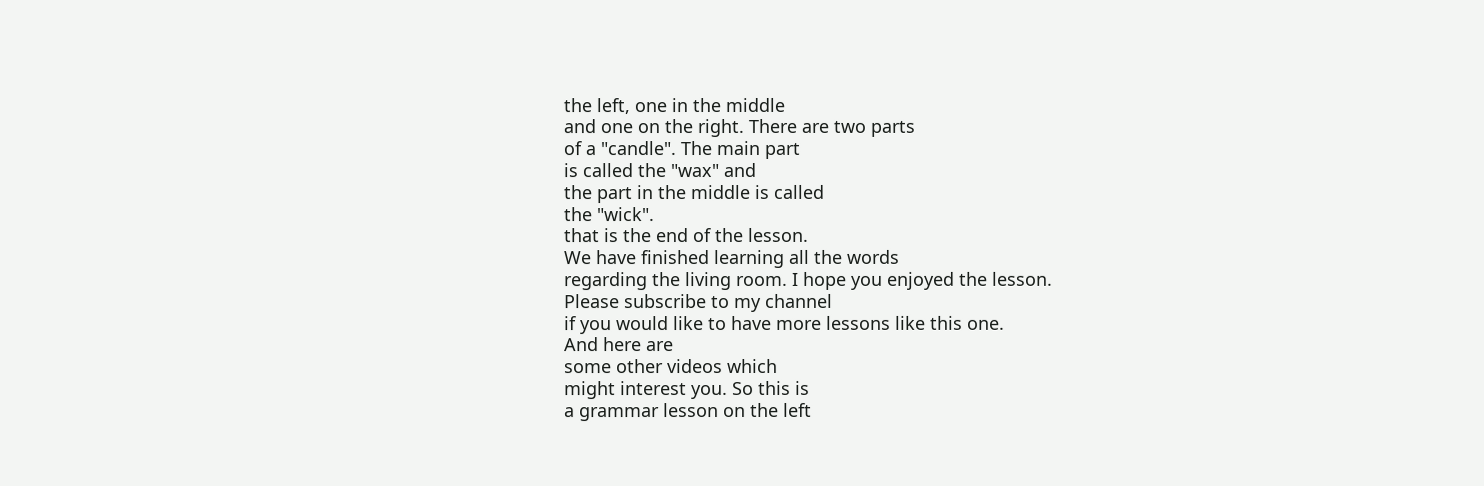the left, one in the middle
and one on the right. There are two parts
of a "candle". The main part
is called the "wax" and
the part in the middle is called
the "wick".
that is the end of the lesson.
We have finished learning all the words
regarding the living room. I hope you enjoyed the lesson.
Please subscribe to my channel
if you would like to have more lessons like this one.
And here are
some other videos which
might interest you. So this is
a grammar lesson on the left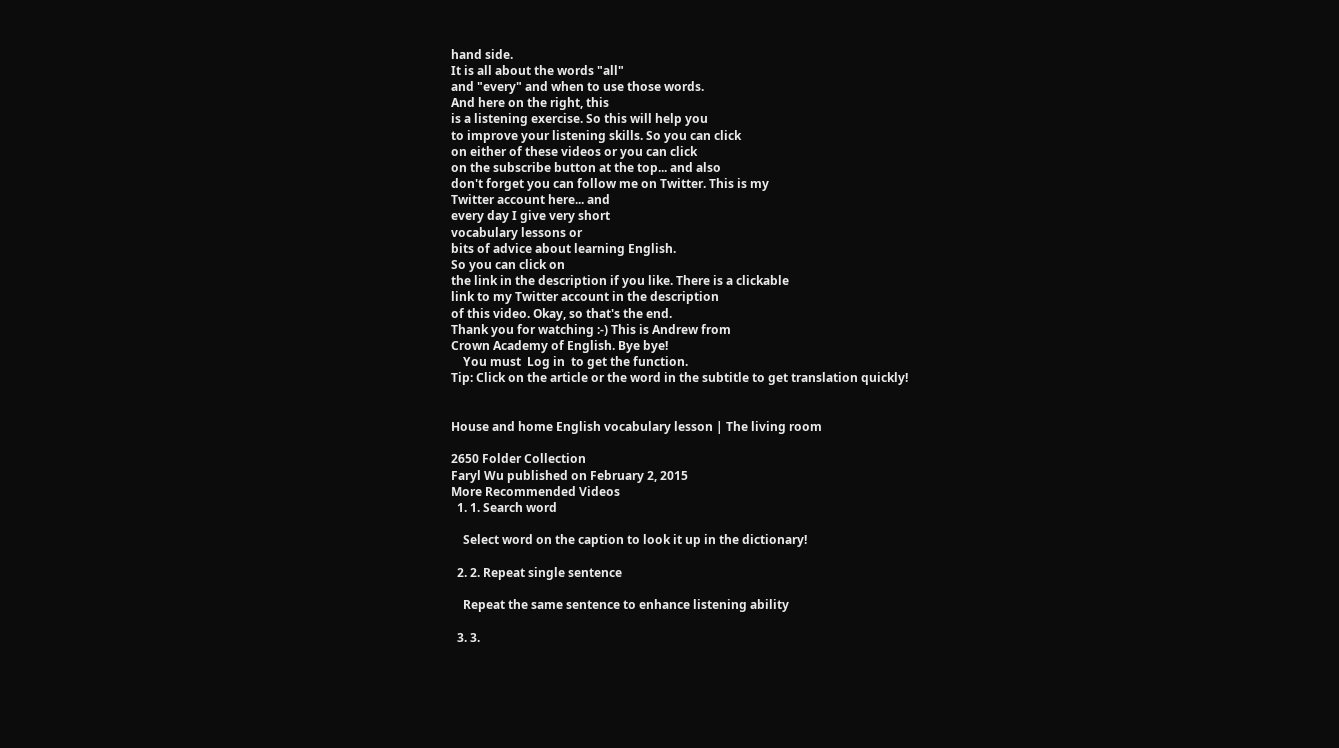hand side.
It is all about the words "all"
and "every" and when to use those words.
And here on the right, this
is a listening exercise. So this will help you
to improve your listening skills. So you can click
on either of these videos or you can click
on the subscribe button at the top... and also
don't forget you can follow me on Twitter. This is my
Twitter account here... and
every day I give very short
vocabulary lessons or
bits of advice about learning English.
So you can click on
the link in the description if you like. There is a clickable
link to my Twitter account in the description
of this video. Okay, so that's the end.
Thank you for watching :-) This is Andrew from
Crown Academy of English. Bye bye!
    You must  Log in  to get the function.
Tip: Click on the article or the word in the subtitle to get translation quickly!


House and home English vocabulary lesson | The living room

2650 Folder Collection
Faryl Wu published on February 2, 2015
More Recommended Videos
  1. 1. Search word

    Select word on the caption to look it up in the dictionary!

  2. 2. Repeat single sentence

    Repeat the same sentence to enhance listening ability

  3. 3.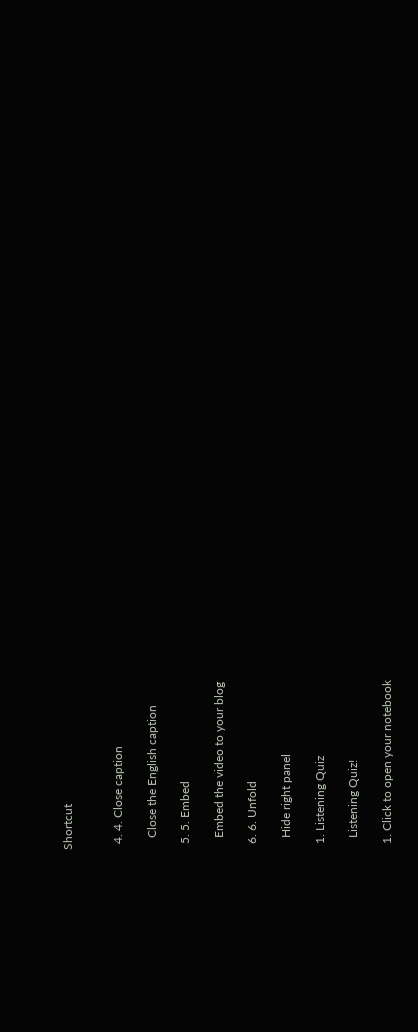Shortcut


  4. 4. Close caption

    Close the English caption

  5. 5. Embed

    Embed the video to your blog

  6. 6. Unfold

    Hide right panel

  1. Listening Quiz

    Listening Quiz!

  1. Click to open your notebook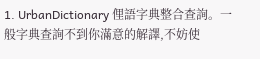1. UrbanDictionary 俚語字典整合查詢。一般字典查詢不到你滿意的解譯,不妨使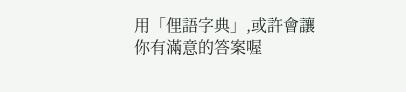用「俚語字典」,或許會讓你有滿意的答案喔